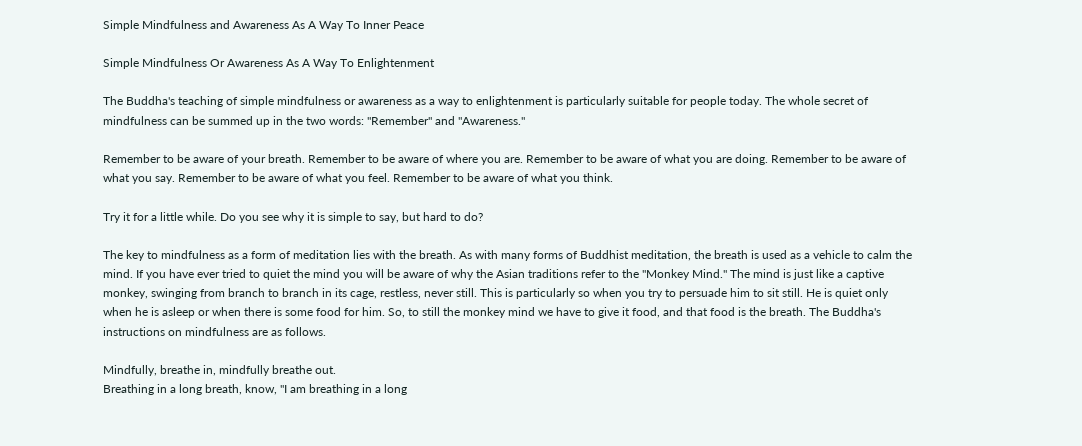Simple Mindfulness and Awareness As A Way To Inner Peace

Simple Mindfulness Or Awareness As A Way To Enlightenment

The Buddha's teaching of simple mindfulness or awareness as a way to enlightenment is particularly suitable for people today. The whole secret of mindfulness can be summed up in the two words: "Remember" and "Awareness."

Remember to be aware of your breath. Remember to be aware of where you are. Remember to be aware of what you are doing. Remember to be aware of what you say. Remember to be aware of what you feel. Remember to be aware of what you think.

Try it for a little while. Do you see why it is simple to say, but hard to do?

The key to mindfulness as a form of meditation lies with the breath. As with many forms of Buddhist meditation, the breath is used as a vehicle to calm the mind. If you have ever tried to quiet the mind you will be aware of why the Asian traditions refer to the "Monkey Mind." The mind is just like a captive monkey, swinging from branch to branch in its cage, restless, never still. This is particularly so when you try to persuade him to sit still. He is quiet only when he is asleep or when there is some food for him. So, to still the monkey mind we have to give it food, and that food is the breath. The Buddha's instructions on mindfulness are as follows.

Mindfully, breathe in, mindfully breathe out.
Breathing in a long breath, know, "I am breathing in a long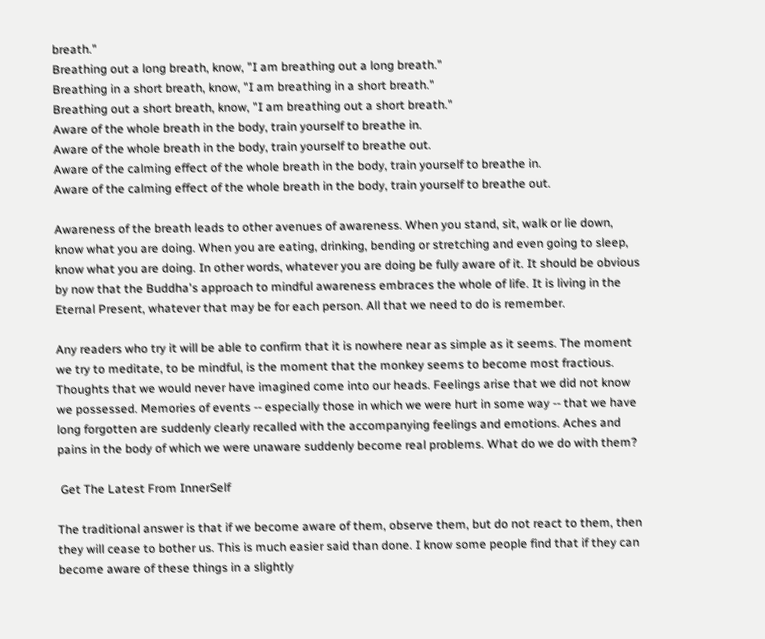breath."
Breathing out a long breath, know, "I am breathing out a long breath."
Breathing in a short breath, know, "I am breathing in a short breath."
Breathing out a short breath, know, "I am breathing out a short breath."
Aware of the whole breath in the body, train yourself to breathe in.
Aware of the whole breath in the body, train yourself to breathe out.
Aware of the calming effect of the whole breath in the body, train yourself to breathe in.
Aware of the calming effect of the whole breath in the body, train yourself to breathe out.

Awareness of the breath leads to other avenues of awareness. When you stand, sit, walk or lie down, know what you are doing. When you are eating, drinking, bending or stretching and even going to sleep, know what you are doing. In other words, whatever you are doing be fully aware of it. It should be obvious by now that the Buddha's approach to mindful awareness embraces the whole of life. It is living in the Eternal Present, whatever that may be for each person. All that we need to do is remember.

Any readers who try it will be able to confirm that it is nowhere near as simple as it seems. The moment we try to meditate, to be mindful, is the moment that the monkey seems to become most fractious. Thoughts that we would never have imagined come into our heads. Feelings arise that we did not know we possessed. Memories of events -- especially those in which we were hurt in some way -- that we have long forgotten are suddenly clearly recalled with the accompanying feelings and emotions. Aches and pains in the body of which we were unaware suddenly become real problems. What do we do with them?

 Get The Latest From InnerSelf

The traditional answer is that if we become aware of them, observe them, but do not react to them, then they will cease to bother us. This is much easier said than done. I know some people find that if they can become aware of these things in a slightly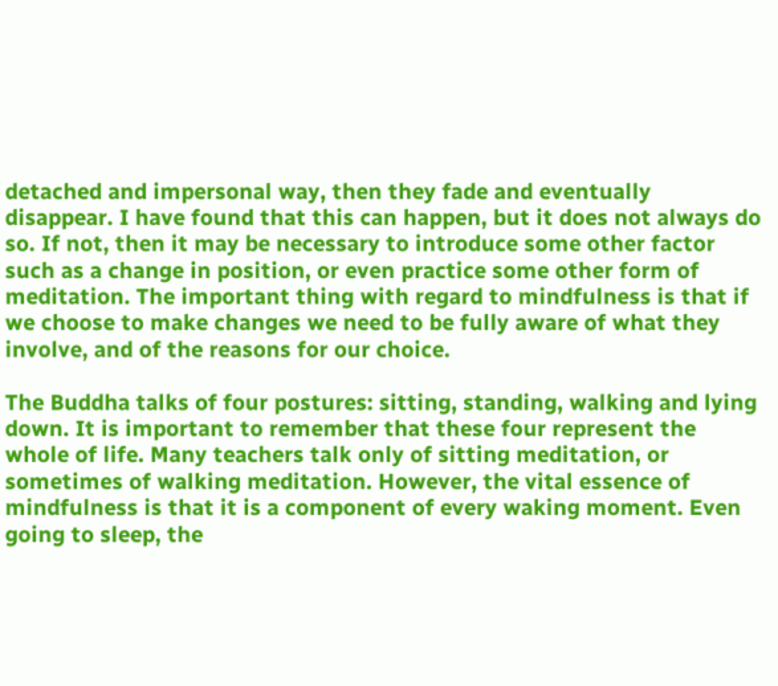detached and impersonal way, then they fade and eventually disappear. I have found that this can happen, but it does not always do so. If not, then it may be necessary to introduce some other factor such as a change in position, or even practice some other form of meditation. The important thing with regard to mindfulness is that if we choose to make changes we need to be fully aware of what they involve, and of the reasons for our choice.

The Buddha talks of four postures: sitting, standing, walking and lying down. It is important to remember that these four represent the whole of life. Many teachers talk only of sitting meditation, or sometimes of walking meditation. However, the vital essence of mindfulness is that it is a component of every waking moment. Even going to sleep, the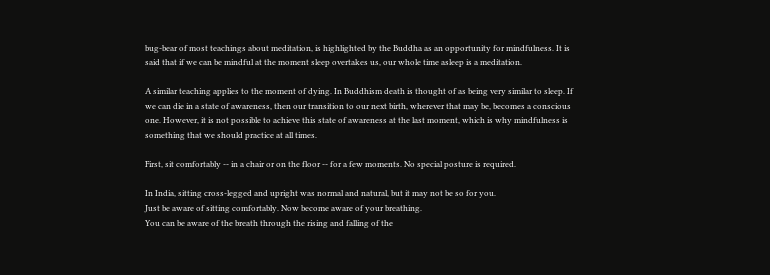bug-bear of most teachings about meditation, is highlighted by the Buddha as an opportunity for mindfulness. It is said that if we can be mindful at the moment sleep overtakes us, our whole time asleep is a meditation.

A similar teaching applies to the moment of dying. In Buddhism death is thought of as being very similar to sleep. If we can die in a state of awareness, then our transition to our next birth, wherever that may be, becomes a conscious one. However, it is not possible to achieve this state of awareness at the last moment, which is why mindfulness is something that we should practice at all times.

First, sit comfortably -- in a chair or on the floor -- for a few moments. No special posture is required.

In India, sitting cross-legged and upright was normal and natural, but it may not be so for you.
Just be aware of sitting comfortably. Now become aware of your breathing.
You can be aware of the breath through the rising and falling of the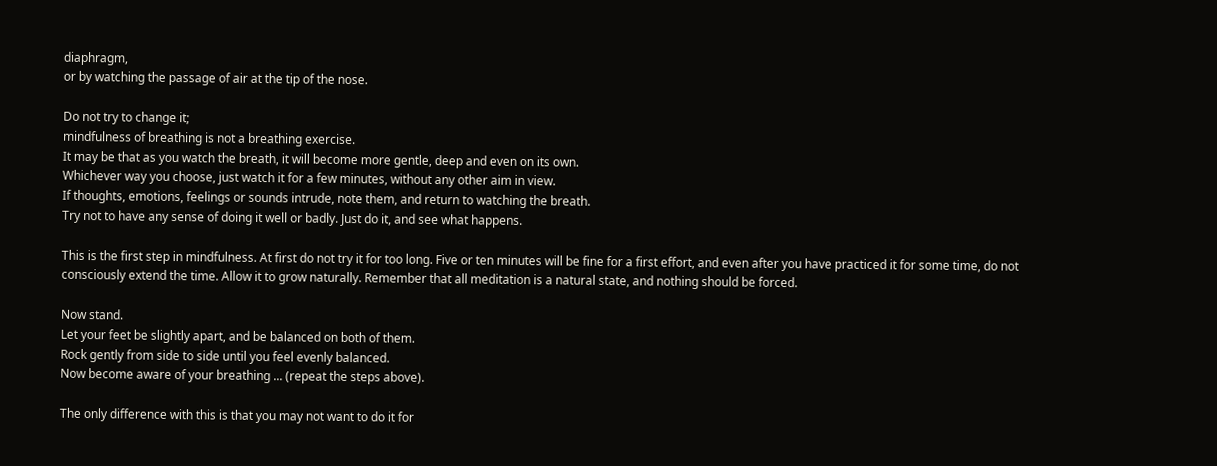diaphragm,
or by watching the passage of air at the tip of the nose.

Do not try to change it;
mindfulness of breathing is not a breathing exercise.
It may be that as you watch the breath, it will become more gentle, deep and even on its own.
Whichever way you choose, just watch it for a few minutes, without any other aim in view.
If thoughts, emotions, feelings or sounds intrude, note them, and return to watching the breath.
Try not to have any sense of doing it well or badly. Just do it, and see what happens.

This is the first step in mindfulness. At first do not try it for too long. Five or ten minutes will be fine for a first effort, and even after you have practiced it for some time, do not consciously extend the time. Allow it to grow naturally. Remember that all meditation is a natural state, and nothing should be forced.

Now stand.
Let your feet be slightly apart, and be balanced on both of them.
Rock gently from side to side until you feel evenly balanced.
Now become aware of your breathing ... (repeat the steps above).

The only difference with this is that you may not want to do it for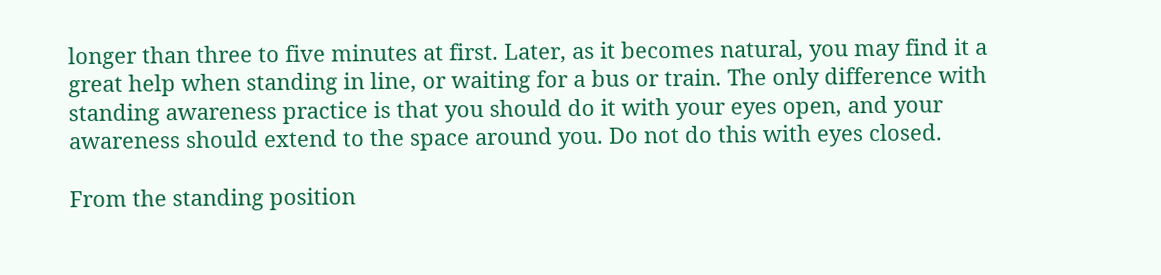longer than three to five minutes at first. Later, as it becomes natural, you may find it a great help when standing in line, or waiting for a bus or train. The only difference with standing awareness practice is that you should do it with your eyes open, and your awareness should extend to the space around you. Do not do this with eyes closed.

From the standing position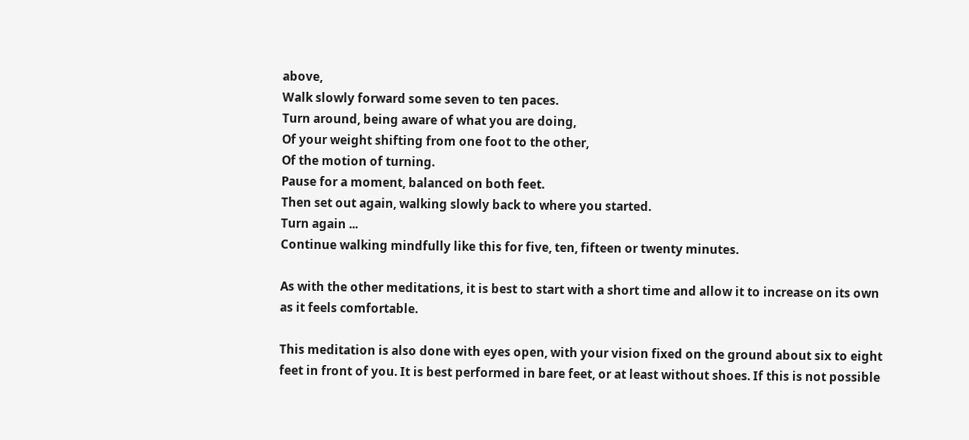above,
Walk slowly forward some seven to ten paces.
Turn around, being aware of what you are doing,
Of your weight shifting from one foot to the other,
Of the motion of turning.
Pause for a moment, balanced on both feet.
Then set out again, walking slowly back to where you started.
Turn again ...
Continue walking mindfully like this for five, ten, fifteen or twenty minutes.

As with the other meditations, it is best to start with a short time and allow it to increase on its own as it feels comfortable.

This meditation is also done with eyes open, with your vision fixed on the ground about six to eight feet in front of you. It is best performed in bare feet, or at least without shoes. If this is not possible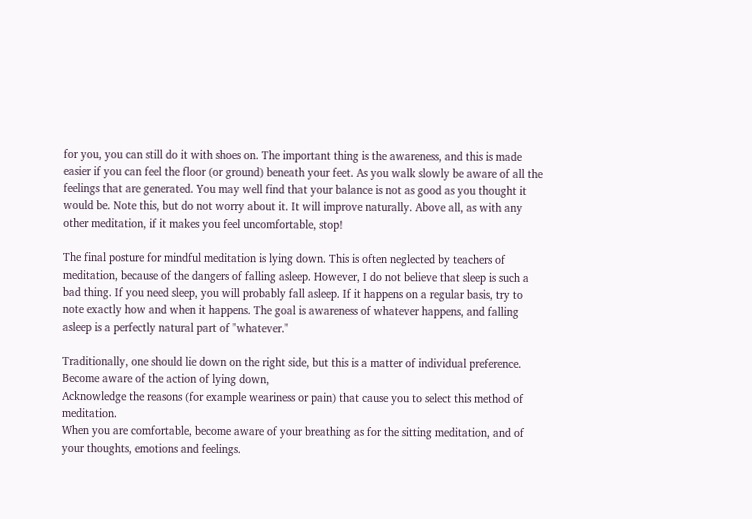for you, you can still do it with shoes on. The important thing is the awareness, and this is made easier if you can feel the floor (or ground) beneath your feet. As you walk slowly be aware of all the feelings that are generated. You may well find that your balance is not as good as you thought it would be. Note this, but do not worry about it. It will improve naturally. Above all, as with any other meditation, if it makes you feel uncomfortable, stop!

The final posture for mindful meditation is lying down. This is often neglected by teachers of meditation, because of the dangers of falling asleep. However, I do not believe that sleep is such a bad thing. If you need sleep, you will probably fall asleep. If it happens on a regular basis, try to note exactly how and when it happens. The goal is awareness of whatever happens, and falling asleep is a perfectly natural part of "whatever."

Traditionally, one should lie down on the right side, but this is a matter of individual preference.
Become aware of the action of lying down,
Acknowledge the reasons (for example weariness or pain) that cause you to select this method of meditation.
When you are comfortable, become aware of your breathing as for the sitting meditation, and of your thoughts, emotions and feelings.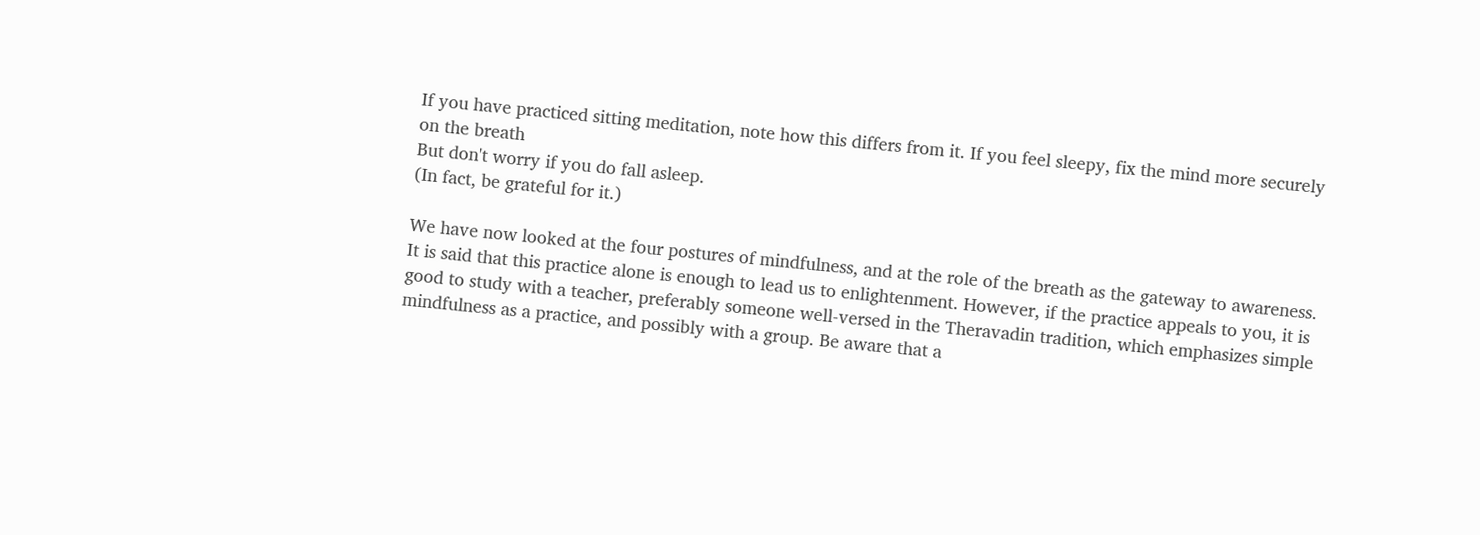If you have practiced sitting meditation, note how this differs from it. If you feel sleepy, fix the mind more securely on the breath
But don't worry if you do fall asleep.
(In fact, be grateful for it.)

We have now looked at the four postures of mindfulness, and at the role of the breath as the gateway to awareness. It is said that this practice alone is enough to lead us to enlightenment. However, if the practice appeals to you, it is good to study with a teacher, preferably someone well-versed in the Theravadin tradition, which emphasizes simple mindfulness as a practice, and possibly with a group. Be aware that a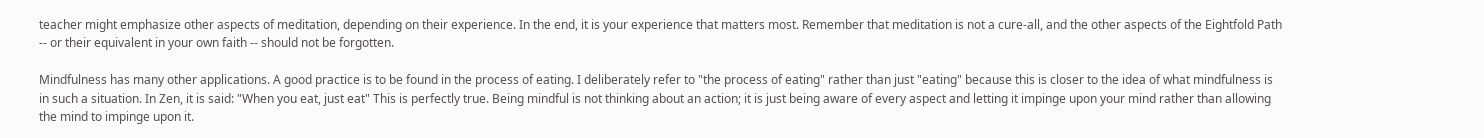teacher might emphasize other aspects of meditation, depending on their experience. In the end, it is your experience that matters most. Remember that meditation is not a cure-all, and the other aspects of the Eightfold Path -- or their equivalent in your own faith -- should not be forgotten.

Mindfulness has many other applications. A good practice is to be found in the process of eating. I deliberately refer to "the process of eating" rather than just "eating" because this is closer to the idea of what mindfulness is in such a situation. In Zen, it is said: "When you eat, just eat" This is perfectly true. Being mindful is not thinking about an action; it is just being aware of every aspect and letting it impinge upon your mind rather than allowing the mind to impinge upon it.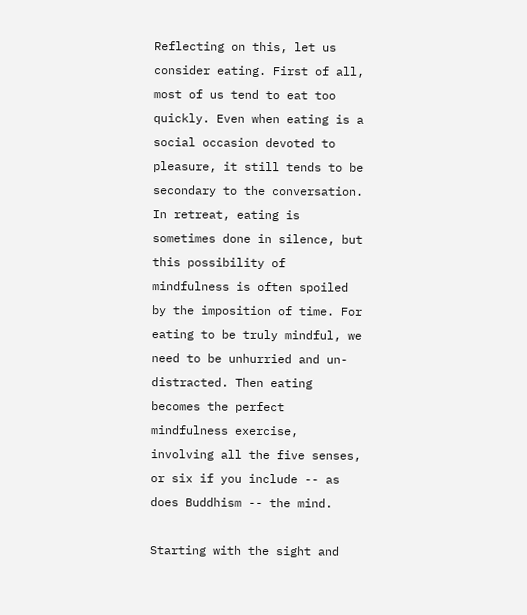Reflecting on this, let us consider eating. First of all, most of us tend to eat too quickly. Even when eating is a social occasion devoted to pleasure, it still tends to be secondary to the conversation. In retreat, eating is sometimes done in silence, but this possibility of mindfulness is often spoiled by the imposition of time. For eating to be truly mindful, we need to be unhurried and un-distracted. Then eating becomes the perfect mindfulness exercise, involving all the five senses, or six if you include -- as does Buddhism -- the mind.

Starting with the sight and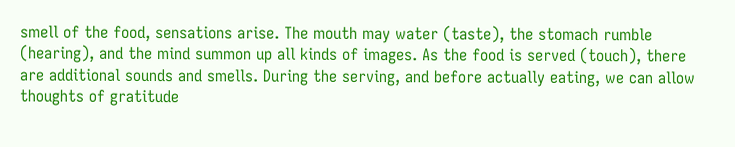smell of the food, sensations arise. The mouth may water (taste), the stomach rumble (hearing), and the mind summon up all kinds of images. As the food is served (touch), there are additional sounds and smells. During the serving, and before actually eating, we can allow thoughts of gratitude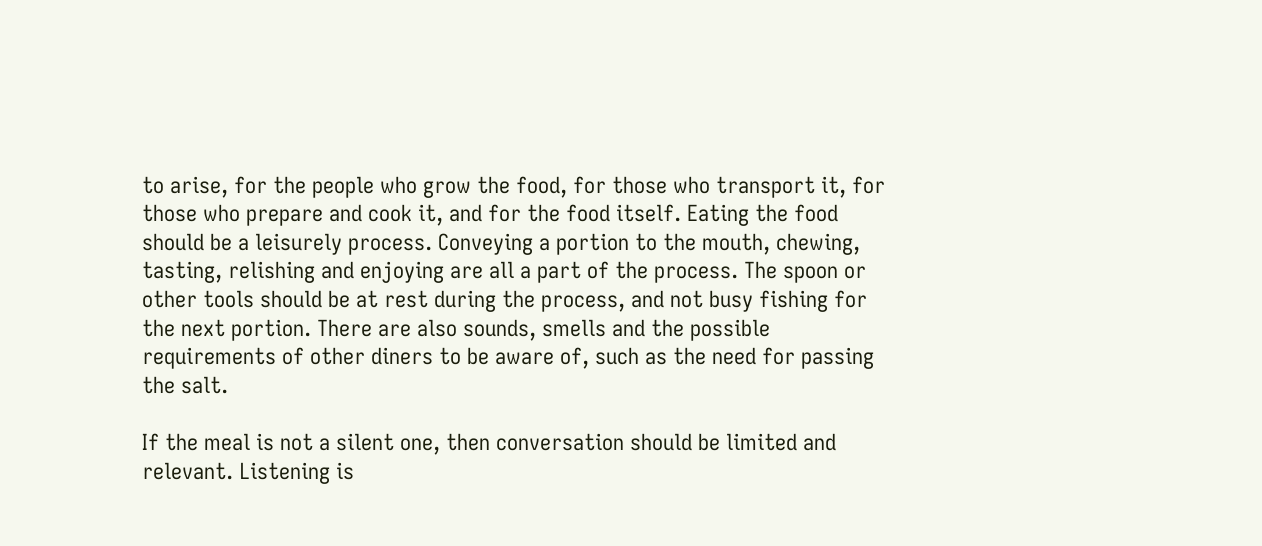to arise, for the people who grow the food, for those who transport it, for those who prepare and cook it, and for the food itself. Eating the food should be a leisurely process. Conveying a portion to the mouth, chewing, tasting, relishing and enjoying are all a part of the process. The spoon or other tools should be at rest during the process, and not busy fishing for the next portion. There are also sounds, smells and the possible requirements of other diners to be aware of, such as the need for passing the salt.

If the meal is not a silent one, then conversation should be limited and relevant. Listening is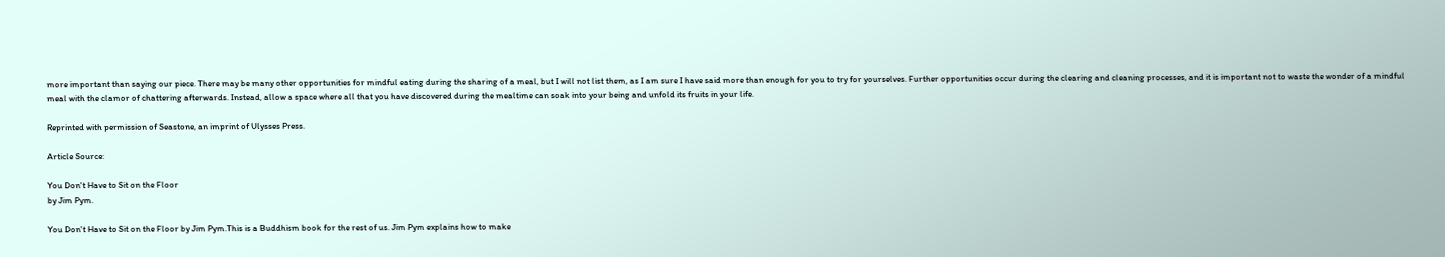more important than saying our piece. There may be many other opportunities for mindful eating during the sharing of a meal, but I will not list them, as I am sure I have said more than enough for you to try for yourselves. Further opportunities occur during the clearing and cleaning processes, and it is important not to waste the wonder of a mindful meal with the clamor of chattering afterwards. Instead, allow a space where all that you have discovered during the mealtime can soak into your being and unfold its fruits in your life.

Reprinted with permission of Seastone, an imprint of Ulysses Press.

Article Source:

You Don't Have to Sit on the Floor
by Jim Pym.

You Don't Have to Sit on the Floor by Jim Pym.This is a Buddhism book for the rest of us. Jim Pym explains how to make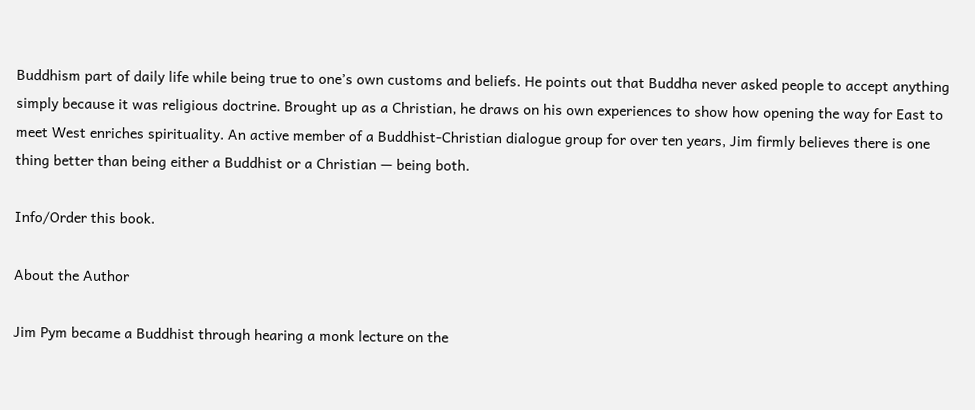Buddhism part of daily life while being true to one’s own customs and beliefs. He points out that Buddha never asked people to accept anything simply because it was religious doctrine. Brought up as a Christian, he draws on his own experiences to show how opening the way for East to meet West enriches spirituality. An active member of a Buddhist-Christian dialogue group for over ten years, Jim firmly believes there is one thing better than being either a Buddhist or a Christian — being both.

Info/Order this book.

About the Author

Jim Pym became a Buddhist through hearing a monk lecture on the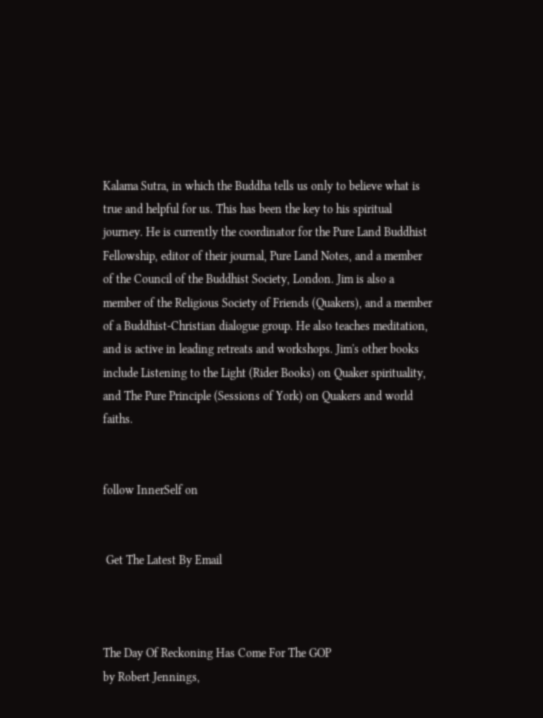Kalama Sutra, in which the Buddha tells us only to believe what is true and helpful for us. This has been the key to his spiritual journey. He is currently the coordinator for the Pure Land Buddhist Fellowship, editor of their journal, Pure Land Notes, and a member of the Council of the Buddhist Society, London. Jim is also a member of the Religious Society of Friends (Quakers), and a member of a Buddhist-Christian dialogue group. He also teaches meditation, and is active in leading retreats and workshops. Jim's other books include Listening to the Light (Rider Books) on Quaker spirituality, and The Pure Principle (Sessions of York) on Quakers and world faiths.


follow InnerSelf on


 Get The Latest By Email



The Day Of Reckoning Has Come For The GOP
by Robert Jennings,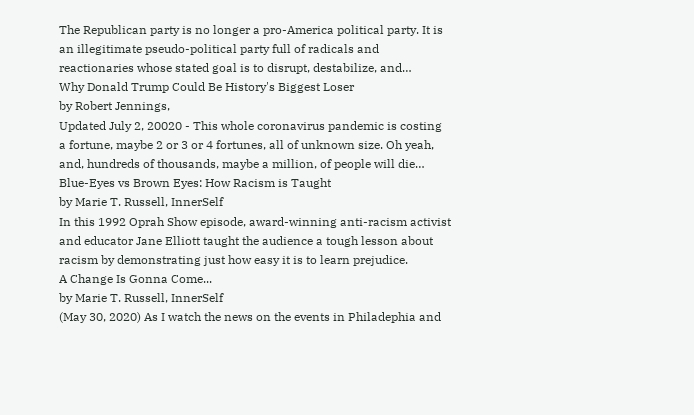The Republican party is no longer a pro-America political party. It is an illegitimate pseudo-political party full of radicals and reactionaries whose stated goal is to disrupt, destabilize, and…
Why Donald Trump Could Be History's Biggest Loser
by Robert Jennings,
Updated July 2, 20020 - This whole coronavirus pandemic is costing a fortune, maybe 2 or 3 or 4 fortunes, all of unknown size. Oh yeah, and, hundreds of thousands, maybe a million, of people will die…
Blue-Eyes vs Brown Eyes: How Racism is Taught
by Marie T. Russell, InnerSelf
In this 1992 Oprah Show episode, award-winning anti-racism activist and educator Jane Elliott taught the audience a tough lesson about racism by demonstrating just how easy it is to learn prejudice.
A Change Is Gonna Come...
by Marie T. Russell, InnerSelf
(May 30, 2020) As I watch the news on the events in Philadephia and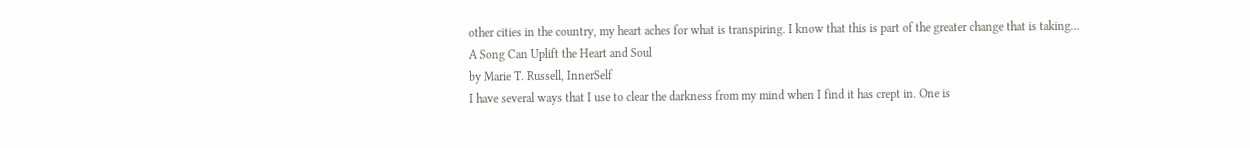other cities in the country, my heart aches for what is transpiring. I know that this is part of the greater change that is taking…
A Song Can Uplift the Heart and Soul
by Marie T. Russell, InnerSelf
I have several ways that I use to clear the darkness from my mind when I find it has crept in. One is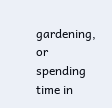gardening, or spending time in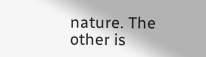nature. The other is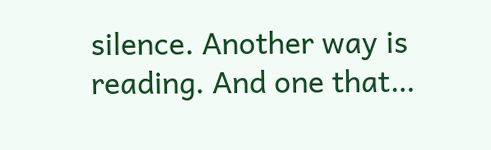silence. Another way is reading. And one that…